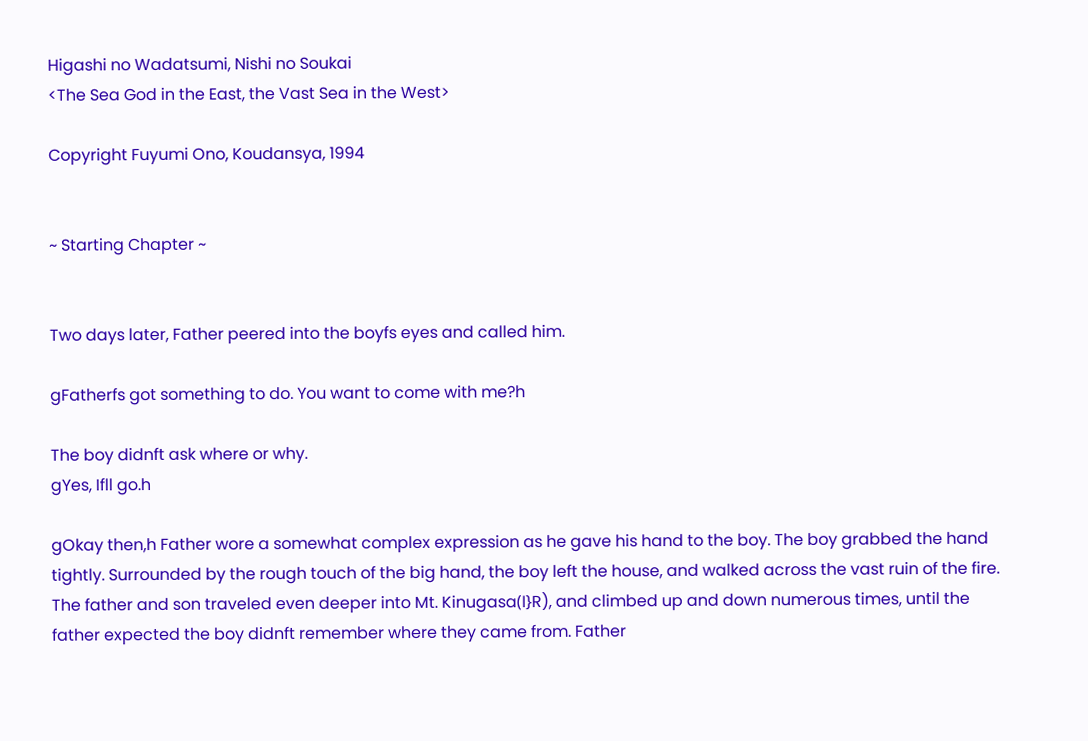Higashi no Wadatsumi, Nishi no Soukai
<The Sea God in the East, the Vast Sea in the West>

Copyright Fuyumi Ono, Koudansya, 1994


~ Starting Chapter ~


Two days later, Father peered into the boyfs eyes and called him.

gFatherfs got something to do. You want to come with me?h

The boy didnft ask where or why.
gYes, Ifll go.h

gOkay then,h Father wore a somewhat complex expression as he gave his hand to the boy. The boy grabbed the hand tightly. Surrounded by the rough touch of the big hand, the boy left the house, and walked across the vast ruin of the fire. The father and son traveled even deeper into Mt. Kinugasa(ߊ}R), and climbed up and down numerous times, until the father expected the boy didnft remember where they came from. Father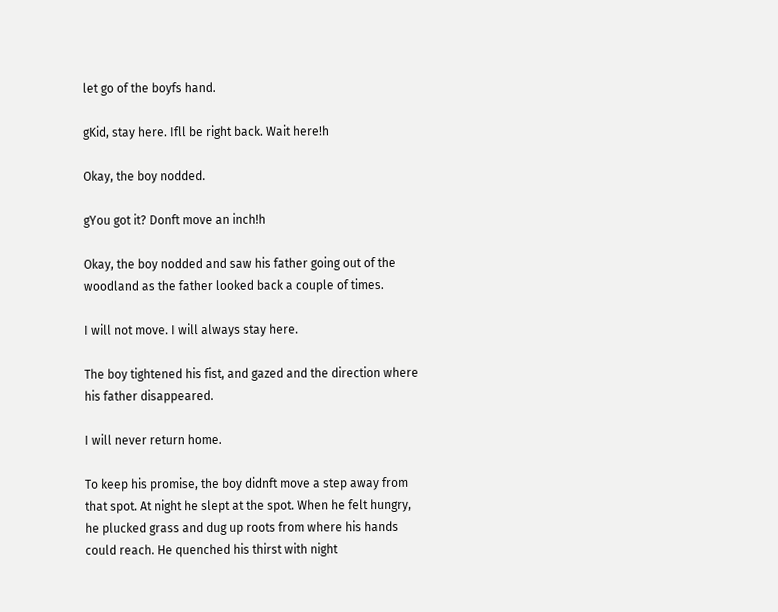let go of the boyfs hand.

gKid, stay here. Ifll be right back. Wait here!h

Okay, the boy nodded.

gYou got it? Donft move an inch!h

Okay, the boy nodded and saw his father going out of the woodland as the father looked back a couple of times.

I will not move. I will always stay here.

The boy tightened his fist, and gazed and the direction where his father disappeared.

I will never return home.

To keep his promise, the boy didnft move a step away from that spot. At night he slept at the spot. When he felt hungry, he plucked grass and dug up roots from where his hands could reach. He quenched his thirst with night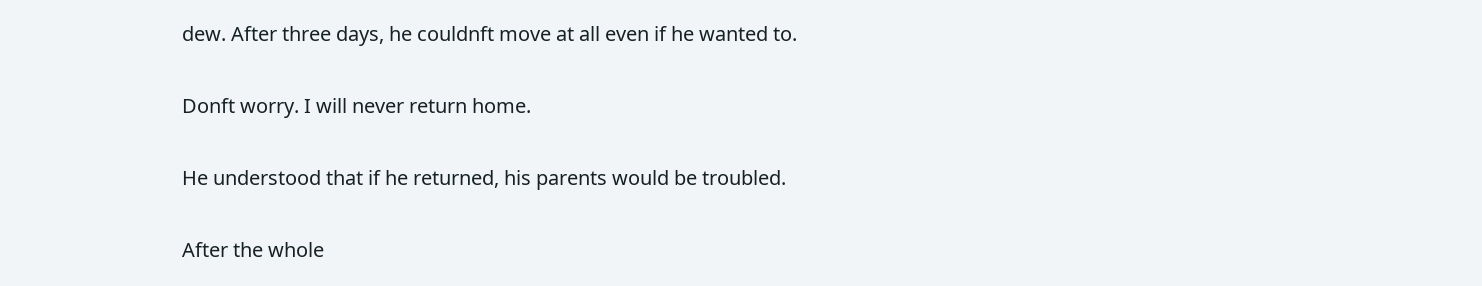dew. After three days, he couldnft move at all even if he wanted to.

Donft worry. I will never return home.

He understood that if he returned, his parents would be troubled.

After the whole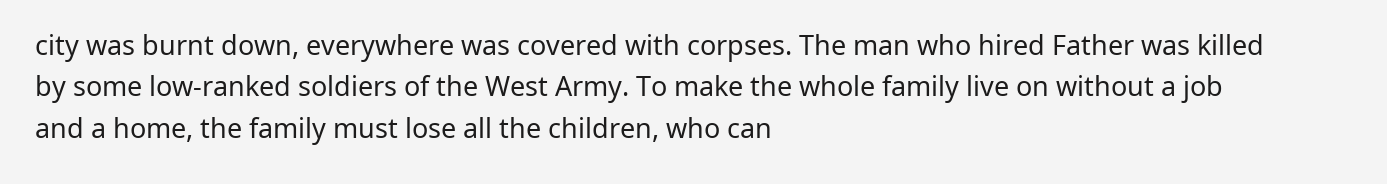city was burnt down, everywhere was covered with corpses. The man who hired Father was killed by some low-ranked soldiers of the West Army. To make the whole family live on without a job and a home, the family must lose all the children, who can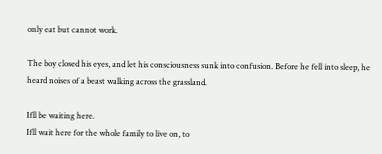only eat but cannot work.

The boy closed his eyes, and let his consciousness sunk into confusion. Before he fell into sleep, he heard noises of a beast walking across the grassland.

Ifll be waiting here.
Ifll wait here for the whole family to live on, to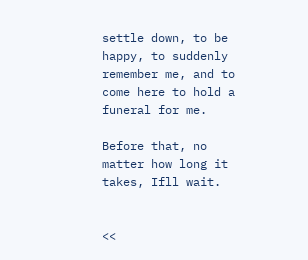settle down, to be happy, to suddenly remember me, and to come here to hold a funeral for me.

Before that, no matter how long it takes, Ifll wait.


<<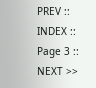PREV :: INDEX :: Page 3 :: NEXT >>